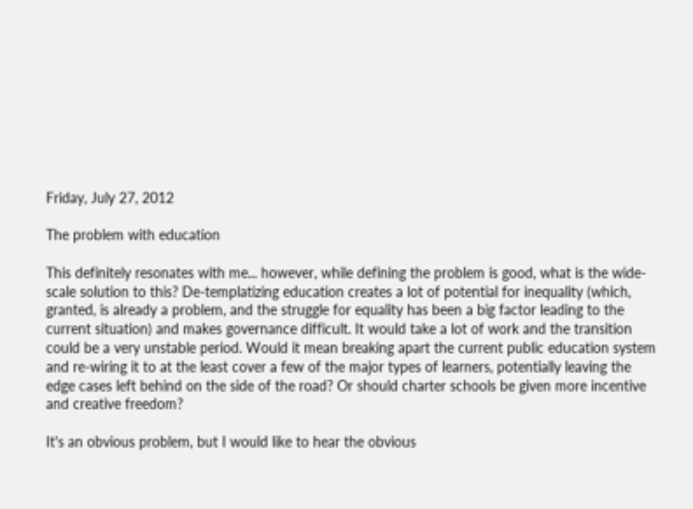Friday, July 27, 2012

The problem with education

This definitely resonates with me... however, while defining the problem is good, what is the wide-scale solution to this? De-templatizing education creates a lot of potential for inequality (which, granted, is already a problem, and the struggle for equality has been a big factor leading to the current situation) and makes governance difficult. It would take a lot of work and the transition could be a very unstable period. Would it mean breaking apart the current public education system and re-wiring it to at the least cover a few of the major types of learners, potentially leaving the edge cases left behind on the side of the road? Or should charter schools be given more incentive and creative freedom?

It's an obvious problem, but I would like to hear the obvious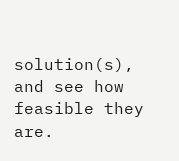solution(s), and see how feasible they are.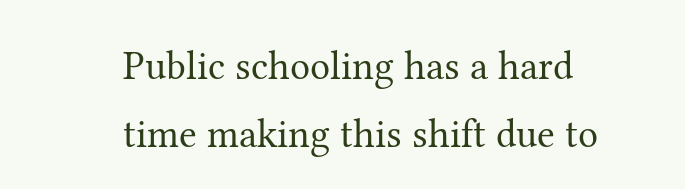Public schooling has a hard time making this shift due to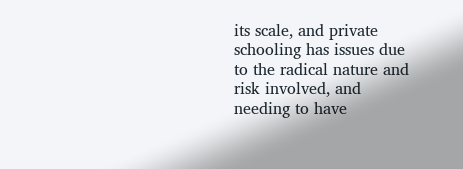its scale, and private schooling has issues due to the radical nature and risk involved, and needing to have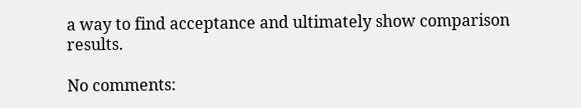a way to find acceptance and ultimately show comparison results.

No comments: